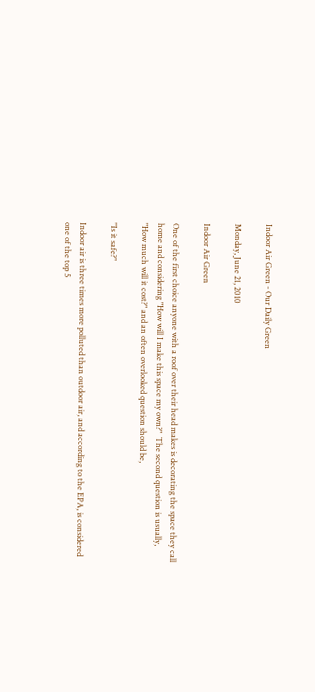Indoor Air Green - Our Daily Green

Monday, June 21, 2010

Indoor Air Green

One of the first choice anyone with a roof over their head makes is decorating the space they call home and considering "How will I make this space my own?"  The second question is usually, "How much will it cost?" and an often overlooked question should be,

"Is it safe?"

Indoor air is three times more polluted than outdoor air, and according to the EPA, is considered one of the top 5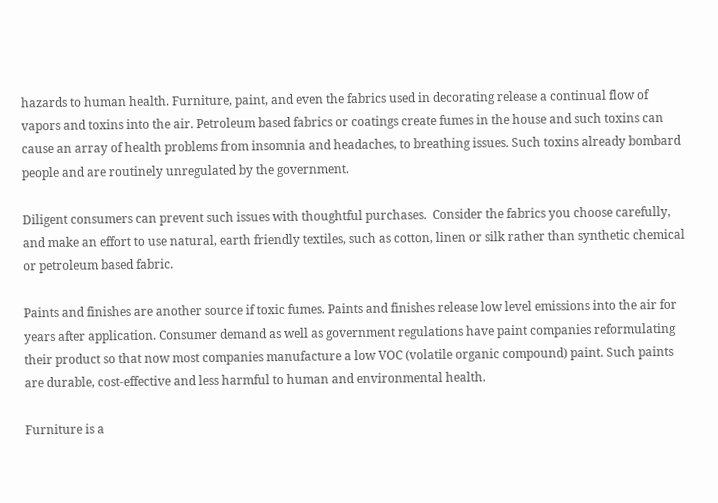hazards to human health. Furniture, paint, and even the fabrics used in decorating release a continual flow of vapors and toxins into the air. Petroleum based fabrics or coatings create fumes in the house and such toxins can cause an array of health problems from insomnia and headaches, to breathing issues. Such toxins already bombard people and are routinely unregulated by the government.

Diligent consumers can prevent such issues with thoughtful purchases.  Consider the fabrics you choose carefully, and make an effort to use natural, earth friendly textiles, such as cotton, linen or silk rather than synthetic chemical or petroleum based fabric.

Paints and finishes are another source if toxic fumes. Paints and finishes release low level emissions into the air for years after application. Consumer demand as well as government regulations have paint companies reformulating their product so that now most companies manufacture a low VOC (volatile organic compound) paint. Such paints are durable, cost-effective and less harmful to human and environmental health.

Furniture is a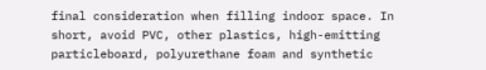final consideration when filling indoor space. In short, avoid PVC, other plastics, high-emitting particleboard, polyurethane foam and synthetic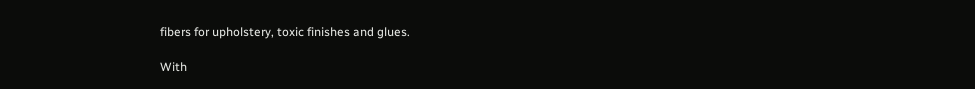fibers for upholstery, toxic finishes and glues.

With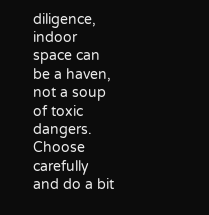diligence, indoor space can be a haven, not a soup of toxic dangers. Choose carefully and do a bit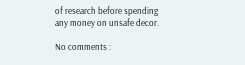of research before spending any money on unsafe decor.

No comments :